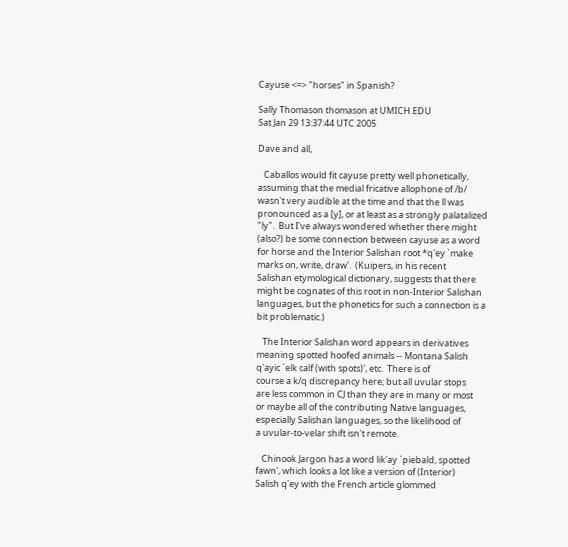Cayuse <=> "horses" in Spanish?

Sally Thomason thomason at UMICH.EDU
Sat Jan 29 13:37:44 UTC 2005

Dave and all,

   Caballos would fit cayuse pretty well phonetically,
assuming that the medial fricative allophone of /b/
wasn't very audible at the time and that the ll was
pronounced as a [y], or at least as a strongly palatalized
"ly".  But I've always wondered whether there might
(also?) be some connection between cayuse as a word
for horse and the Interior Salishan root *q'ey `make
marks on, write, draw'.  (Kuipers, in his recent
Salishan etymological dictionary, suggests that there
might be cognates of this root in non-Interior Salishan
languages, but the phonetics for such a connection is a
bit problematic.)

   The Interior Salishan word appears in derivatives
meaning spotted hoofed animals -- Montana Salish
q'ayic `elk calf (with spots)', etc.  There is of
course a k/q discrepancy here; but all uvular stops
are less common in CJ than they are in many or most
or maybe all of the contributing Native languages,
especially Salishan languages, so the likelihood of
a uvular-to-velar shift isn't remote.

   Chinook Jargon has a word lik'ay `piebald, spotted
fawn', which looks a lot like a version of (Interior)
Salish q'ey with the French article glommed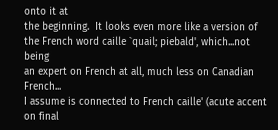onto it at
the beginning.  It looks even more like a version of
the French word caille `quail; piebald', which...not being
an expert on French at all, much less on Canadian French...
I assume is connected to French caille' (acute accent
on final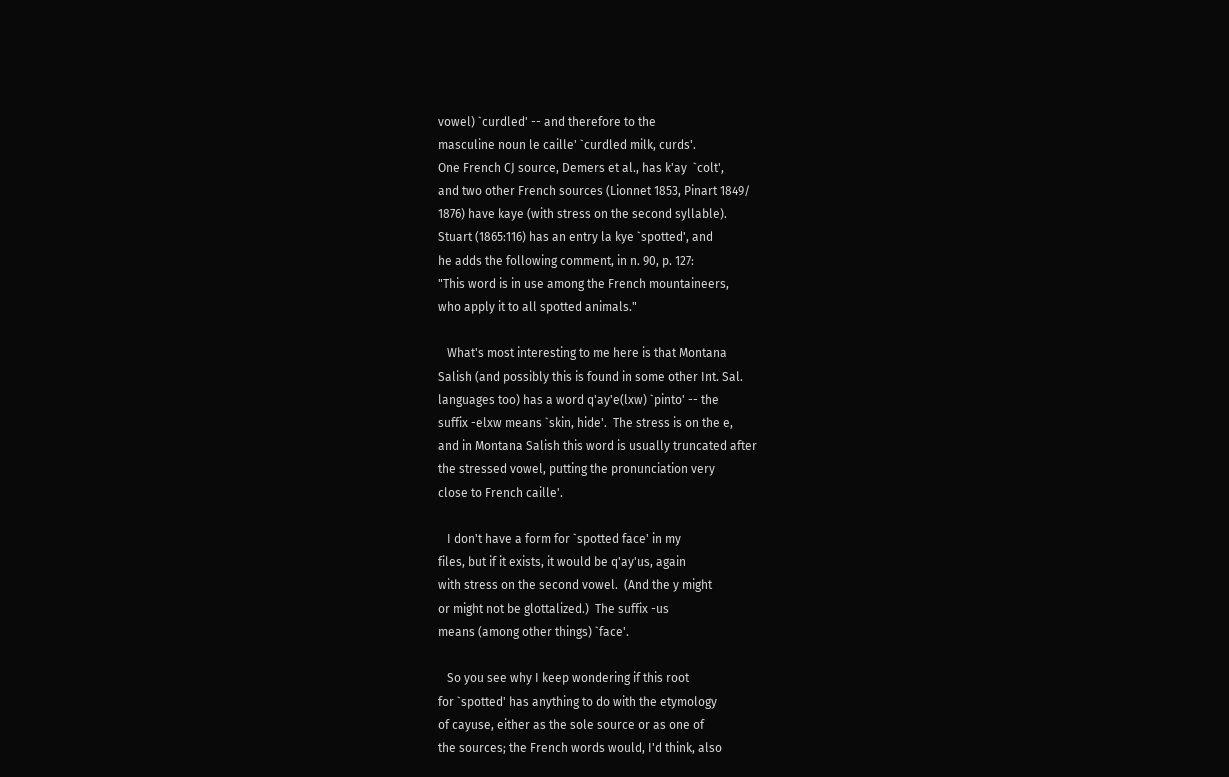vowel) `curdled' -- and therefore to the
masculine noun le caille' `curdled milk, curds'.
One French CJ source, Demers et al., has k'ay  `colt',
and two other French sources (Lionnet 1853, Pinart 1849/
1876) have kaye (with stress on the second syllable).
Stuart (1865:116) has an entry la kye `spotted', and
he adds the following comment, in n. 90, p. 127:
"This word is in use among the French mountaineers,
who apply it to all spotted animals."

   What's most interesting to me here is that Montana
Salish (and possibly this is found in some other Int. Sal.
languages too) has a word q'ay'e(lxw) `pinto' -- the
suffix -elxw means `skin, hide'.  The stress is on the e,
and in Montana Salish this word is usually truncated after
the stressed vowel, putting the pronunciation very
close to French caille'.

   I don't have a form for `spotted face' in my
files, but if it exists, it would be q'ay'us, again
with stress on the second vowel.  (And the y might
or might not be glottalized.)  The suffix -us
means (among other things) `face'.

   So you see why I keep wondering if this root
for `spotted' has anything to do with the etymology
of cayuse, either as the sole source or as one of
the sources; the French words would, I'd think, also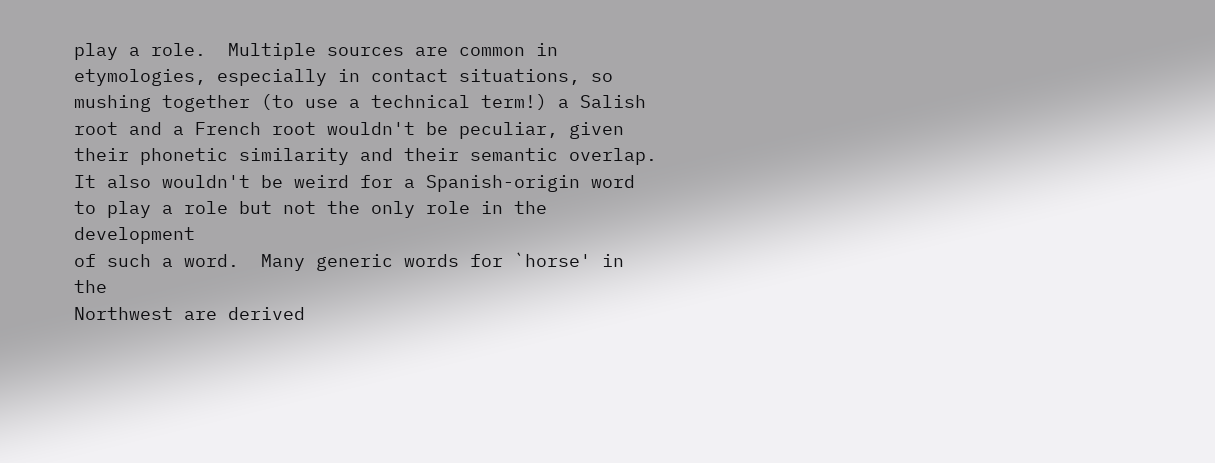play a role.  Multiple sources are common in
etymologies, especially in contact situations, so
mushing together (to use a technical term!) a Salish
root and a French root wouldn't be peculiar, given
their phonetic similarity and their semantic overlap.
It also wouldn't be weird for a Spanish-origin word
to play a role but not the only role in the development
of such a word.  Many generic words for `horse' in the
Northwest are derived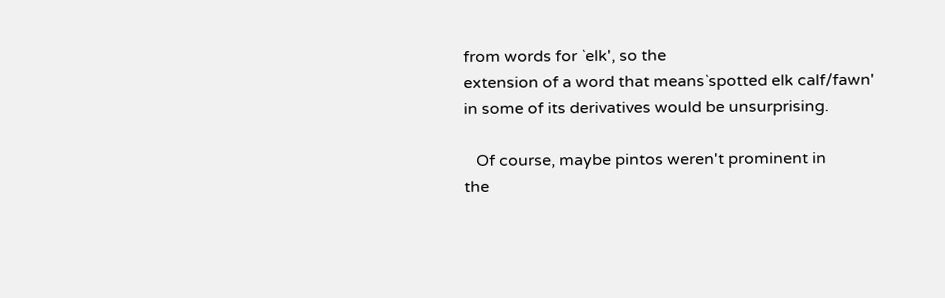from words for `elk', so the
extension of a word that means`spotted elk calf/fawn'
in some of its derivatives would be unsurprising.

   Of course, maybe pintos weren't prominent in
the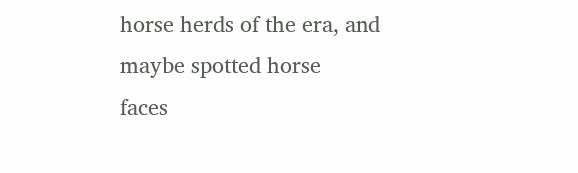horse herds of the era, and maybe spotted horse
faces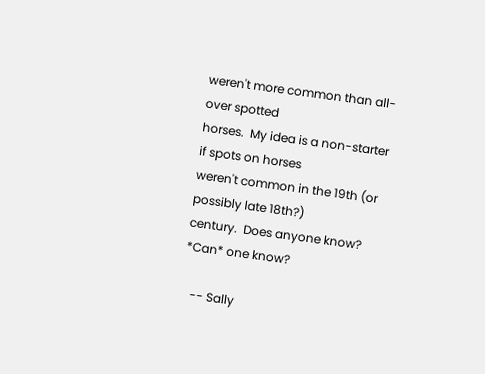weren't more common than all-over spotted
horses.  My idea is a non-starter if spots on horses
weren't common in the 19th (or possibly late 18th?)
century.  Does anyone know?  *Can* one know?

   -- Sally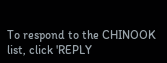To respond to the CHINOOK list, click 'REPLY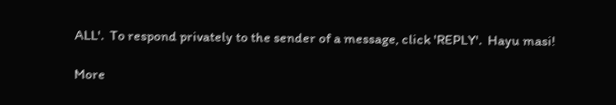ALL'.  To respond privately to the sender of a message, click 'REPLY'.  Hayu masi!

More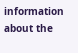information about the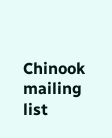Chinook mailing list